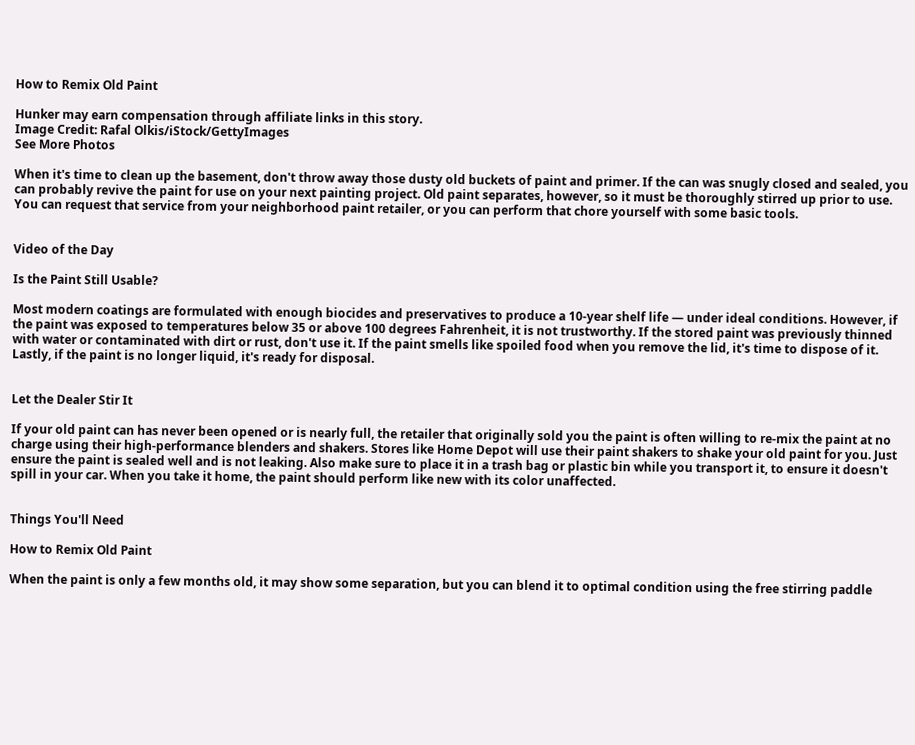How to Remix Old Paint

Hunker may earn compensation through affiliate links in this story.
Image Credit: Rafal Olkis/iStock/GettyImages
See More Photos

When it's time to clean up the basement, don't throw away those dusty old buckets of paint and primer. If the can was snugly closed and sealed, you can probably revive the paint for use on your next painting project. Old paint separates, however, so it must be thoroughly stirred up prior to use. You can request that service from your neighborhood paint retailer, or you can perform that chore yourself with some basic tools.


Video of the Day

Is the Paint Still Usable?

Most modern coatings are formulated with enough biocides and preservatives to produce a 10-year shelf life — under ideal conditions. However, if the paint was exposed to temperatures below 35 or above 100 degrees Fahrenheit, it is not trustworthy. If the stored paint was previously thinned with water or contaminated with dirt or rust, don't use it. If the paint smells like spoiled food when you remove the lid, it's time to dispose of it. Lastly, if the paint is no longer liquid, it's ready for disposal.


Let the Dealer Stir It

If your old paint can has never been opened or is nearly full, the retailer that originally sold you the paint is often willing to re-mix the paint at no charge using their high-performance blenders and shakers. Stores like Home Depot will use their paint shakers to shake your old paint for you. Just ensure the paint is sealed well and is not leaking. Also make sure to place it in a trash bag or plastic bin while you transport it, to ensure it doesn't spill in your car. When you take it home, the paint should perform like new with its color unaffected.


Things You'll Need

How to Remix Old Paint

When the paint is only a few months old, it may show some separation, but you can blend it to optimal condition using the free stirring paddle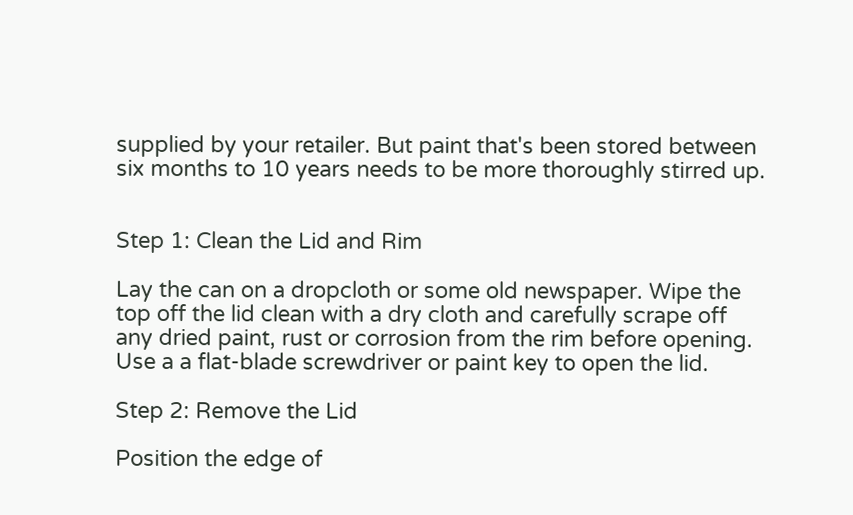supplied by your retailer. But paint that's been stored between six months to 10 years needs to be more thoroughly stirred up.


Step 1: Clean the Lid and Rim

Lay the can on a dropcloth or some old newspaper. Wipe the top off the lid clean with a dry cloth and carefully scrape off any dried paint, rust or corrosion from the rim before opening. Use a a flat-blade screwdriver or paint key to open the lid.

Step 2: Remove the Lid

Position the edge of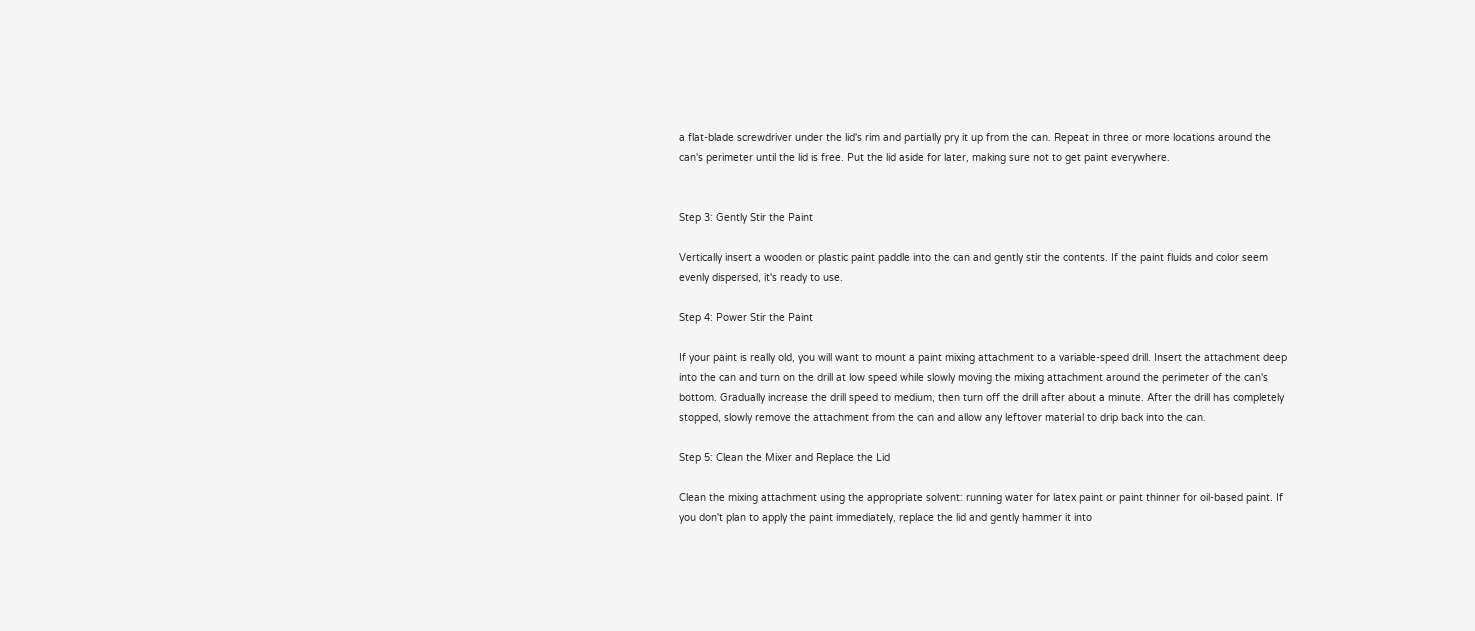a flat-blade screwdriver under the lid's rim and partially pry it up from the can. Repeat in three or more locations around the can's perimeter until the lid is free. Put the lid aside for later, making sure not to get paint everywhere.


Step 3: Gently Stir the Paint

Vertically insert a wooden or plastic paint paddle into the can and gently stir the contents. If the paint fluids and color seem evenly dispersed, it's ready to use.

Step 4: Power Stir the Paint

If your paint is really old, you will want to mount a paint mixing attachment to a variable-speed drill. Insert the attachment deep into the can and turn on the drill at low speed while slowly moving the mixing attachment around the perimeter of the can's bottom. Gradually increase the drill speed to medium, then turn off the drill after about a minute. After the drill has completely stopped, slowly remove the attachment from the can and allow any leftover material to drip back into the can.

Step 5: Clean the Mixer and Replace the Lid

Clean the mixing attachment using the appropriate solvent: running water for latex paint or paint thinner for oil-based paint. If you don't plan to apply the paint immediately, replace the lid and gently hammer it into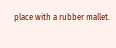place with a rubber mallet.